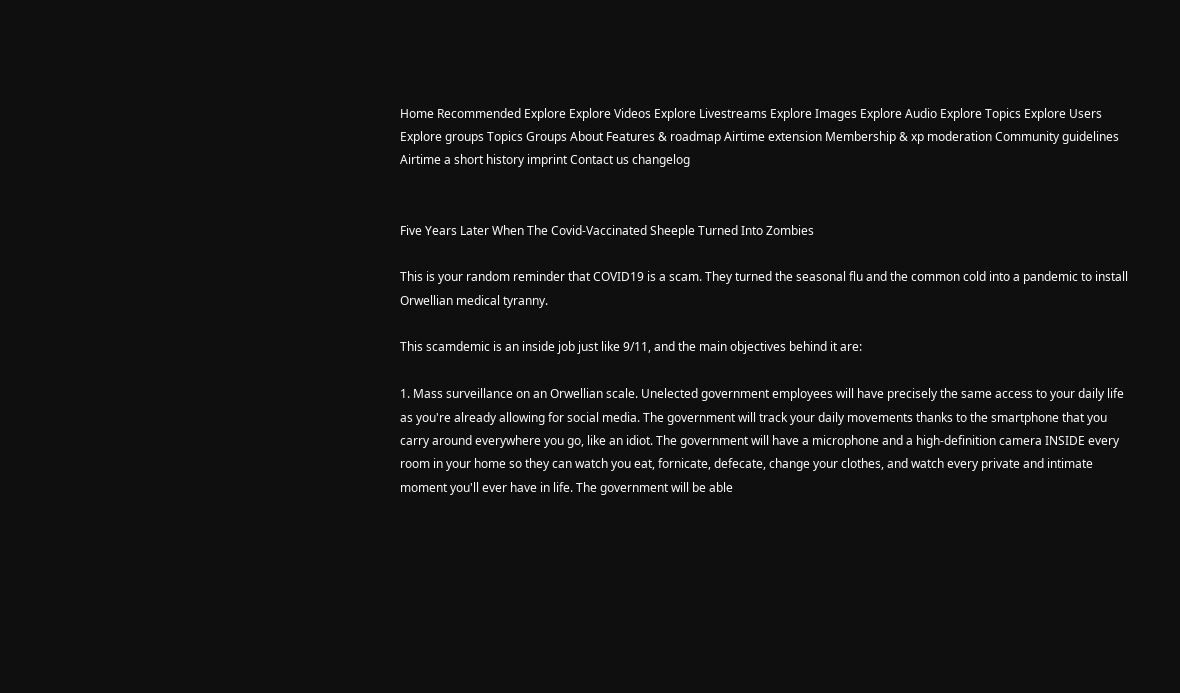Home Recommended Explore Explore Videos Explore Livestreams Explore Images Explore Audio Explore Topics Explore Users Explore groups Topics Groups About Features & roadmap Airtime extension Membership & xp moderation Community guidelines Airtime a short history imprint Contact us changelog


Five Years Later When The Covid-Vaccinated Sheeple Turned Into Zombies

This is your random reminder that COVID19 is a scam. They turned the seasonal flu and the common cold into a pandemic to install Orwellian medical tyranny.

This scamdemic is an inside job just like 9/11, and the main objectives behind it are:

1. Mass surveillance on an Orwellian scale. Unelected government employees will have precisely the same access to your daily life as you're already allowing for social media. The government will track your daily movements thanks to the smartphone that you carry around everywhere you go, like an idiot. The government will have a microphone and a high-definition camera INSIDE every room in your home so they can watch you eat, fornicate, defecate, change your clothes, and watch every private and intimate moment you'll ever have in life. The government will be able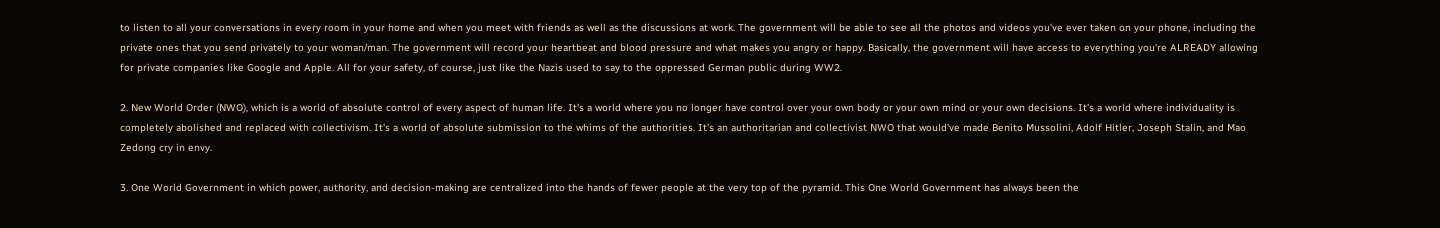to listen to all your conversations in every room in your home and when you meet with friends as well as the discussions at work. The government will be able to see all the photos and videos you've ever taken on your phone, including the private ones that you send privately to your woman/man. The government will record your heartbeat and blood pressure and what makes you angry or happy. Basically, the government will have access to everything you're ALREADY allowing for private companies like Google and Apple. All for your safety, of course, just like the Nazis used to say to the oppressed German public during WW2.

2. New World Order (NWO), which is a world of absolute control of every aspect of human life. It's a world where you no longer have control over your own body or your own mind or your own decisions. It's a world where individuality is completely abolished and replaced with collectivism. It's a world of absolute submission to the whims of the authorities. It's an authoritarian and collectivist NWO that would've made Benito Mussolini, Adolf Hitler, Joseph Stalin, and Mao Zedong cry in envy.

3. One World Government in which power, authority, and decision-making are centralized into the hands of fewer people at the very top of the pyramid. This One World Government has always been the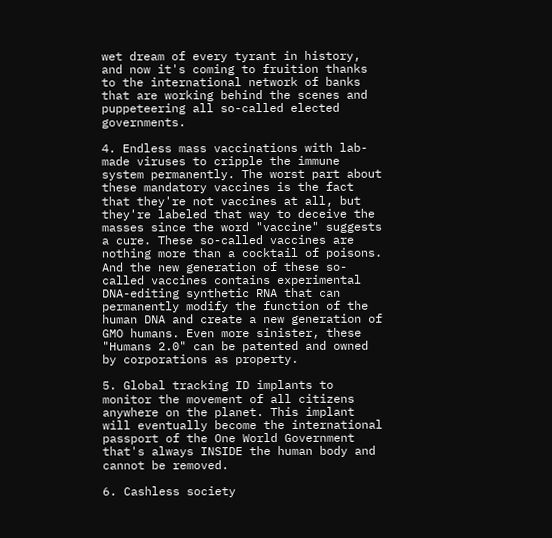wet dream of every tyrant in history, and now it's coming to fruition thanks to the international network of banks that are working behind the scenes and puppeteering all so-called elected governments.

4. Endless mass vaccinations with lab-made viruses to cripple the immune system permanently. The worst part about these mandatory vaccines is the fact that they're not vaccines at all, but they're labeled that way to deceive the masses since the word "vaccine" suggests a cure. These so-called vaccines are nothing more than a cocktail of poisons. And the new generation of these so-called vaccines contains experimental DNA-editing synthetic RNA that can permanently modify the function of the human DNA and create a new generation of GMO humans. Even more sinister, these "Humans 2.0" can be patented and owned by corporations as property.

5. Global tracking ID implants to monitor the movement of all citizens anywhere on the planet. This implant will eventually become the international passport of the One World Government that's always INSIDE the human body and cannot be removed.

6. Cashless society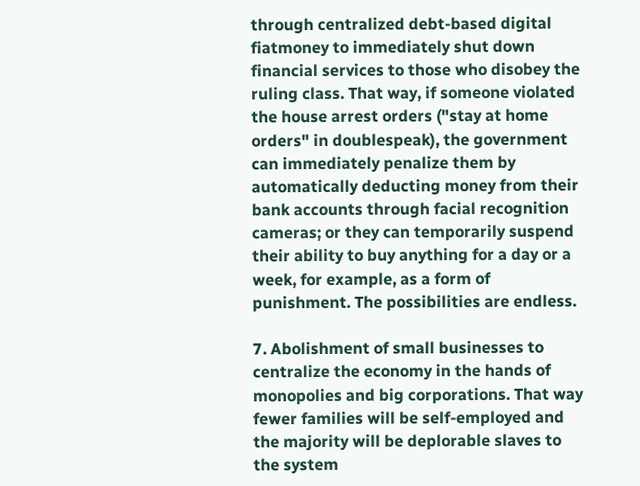through centralized debt-based digital fiatmoney to immediately shut down financial services to those who disobey the ruling class. That way, if someone violated the house arrest orders ("stay at home orders" in doublespeak), the government can immediately penalize them by automatically deducting money from their bank accounts through facial recognition cameras; or they can temporarily suspend their ability to buy anything for a day or a week, for example, as a form of punishment. The possibilities are endless.

7. Abolishment of small businesses to centralize the economy in the hands of monopolies and big corporations. That way fewer families will be self-employed and the majority will be deplorable slaves to the system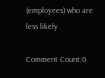(employees) who are less likely

Comment Count:0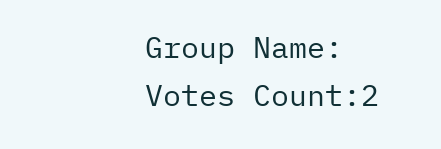Group Name:
Votes Count:2